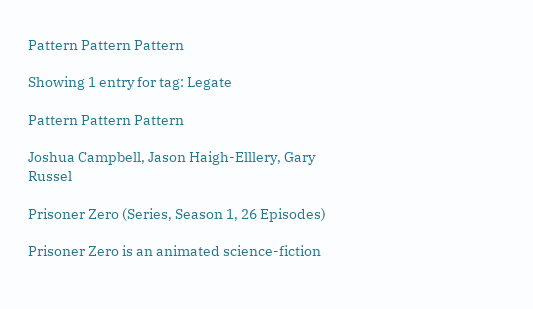Pattern Pattern Pattern

Showing 1 entry for tag: Legate

Pattern Pattern Pattern

Joshua Campbell, Jason Haigh-Elllery, Gary Russel

Prisoner Zero (Series, Season 1, 26 Episodes)

Prisoner Zero is an animated science-fiction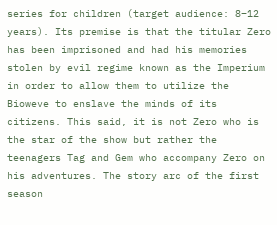series for children (target audience: 8–12 years). Its premise is that the titular Zero has been imprisoned and had his memories stolen by evil regime known as the Imperium in order to allow them to utilize the Bioweve to enslave the minds of its citizens. This said, it is not Zero who is the star of the show but rather the teenagers Tag and Gem who accompany Zero on his adventures. The story arc of the first season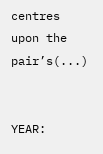centres upon the pair’s(...)


YEAR: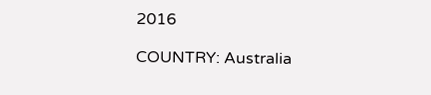2016

COUNTRY: Australia